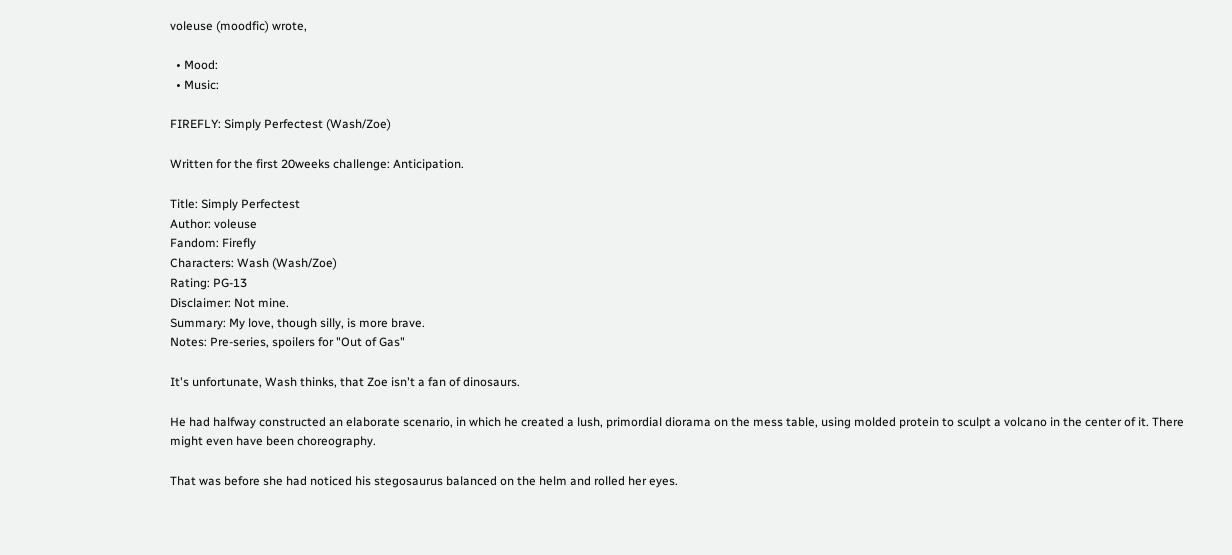voleuse (moodfic) wrote,

  • Mood:
  • Music:

FIREFLY: Simply Perfectest (Wash/Zoe)

Written for the first 20weeks challenge: Anticipation.

Title: Simply Perfectest
Author: voleuse
Fandom: Firefly
Characters: Wash (Wash/Zoe)
Rating: PG-13
Disclaimer: Not mine.
Summary: My love, though silly, is more brave.
Notes: Pre-series, spoilers for "Out of Gas"

It's unfortunate, Wash thinks, that Zoe isn't a fan of dinosaurs.

He had halfway constructed an elaborate scenario, in which he created a lush, primordial diorama on the mess table, using molded protein to sculpt a volcano in the center of it. There might even have been choreography.

That was before she had noticed his stegosaurus balanced on the helm and rolled her eyes.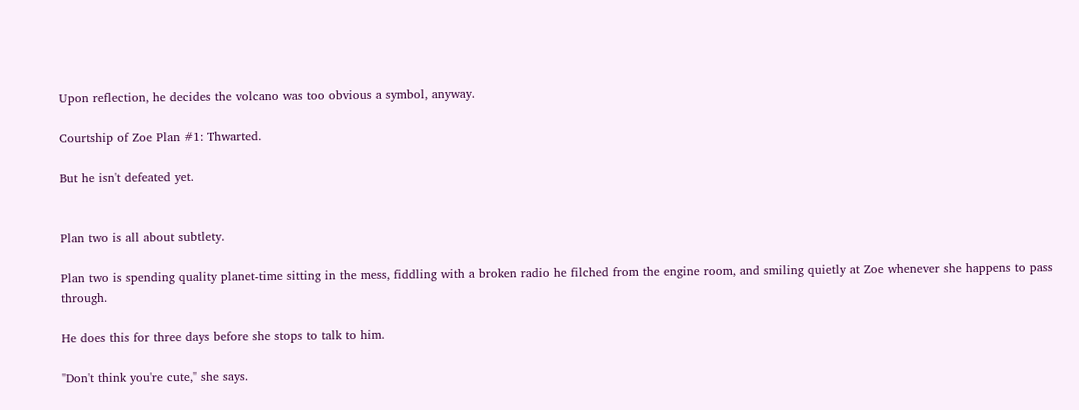Upon reflection, he decides the volcano was too obvious a symbol, anyway.

Courtship of Zoe Plan #1: Thwarted.

But he isn't defeated yet.


Plan two is all about subtlety.

Plan two is spending quality planet-time sitting in the mess, fiddling with a broken radio he filched from the engine room, and smiling quietly at Zoe whenever she happens to pass through.

He does this for three days before she stops to talk to him.

"Don't think you're cute," she says.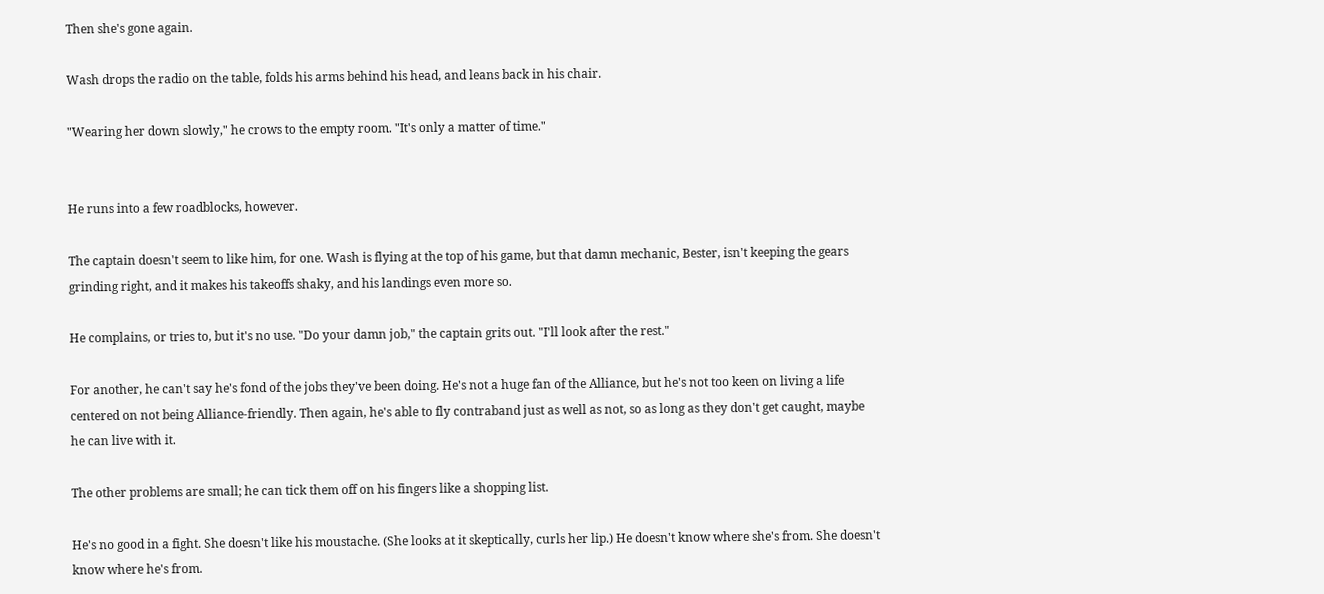Then she's gone again.

Wash drops the radio on the table, folds his arms behind his head, and leans back in his chair.

"Wearing her down slowly," he crows to the empty room. "It's only a matter of time."


He runs into a few roadblocks, however.

The captain doesn't seem to like him, for one. Wash is flying at the top of his game, but that damn mechanic, Bester, isn't keeping the gears grinding right, and it makes his takeoffs shaky, and his landings even more so.

He complains, or tries to, but it's no use. "Do your damn job," the captain grits out. "I'll look after the rest."

For another, he can't say he's fond of the jobs they've been doing. He's not a huge fan of the Alliance, but he's not too keen on living a life centered on not being Alliance-friendly. Then again, he's able to fly contraband just as well as not, so as long as they don't get caught, maybe he can live with it.

The other problems are small; he can tick them off on his fingers like a shopping list.

He's no good in a fight. She doesn't like his moustache. (She looks at it skeptically, curls her lip.) He doesn't know where she's from. She doesn't know where he's from.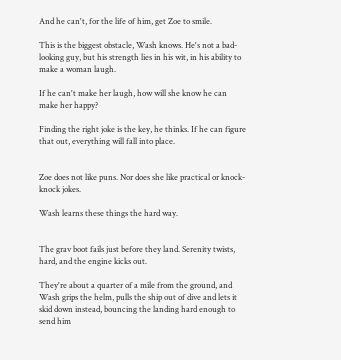And he can't, for the life of him, get Zoe to smile.

This is the biggest obstacle, Wash knows. He's not a bad-looking guy, but his strength lies in his wit, in his ability to make a woman laugh.

If he can't make her laugh, how will she know he can make her happy?

Finding the right joke is the key, he thinks. If he can figure that out, everything will fall into place.


Zoe does not like puns. Nor does she like practical or knock-knock jokes.

Wash learns these things the hard way.


The grav boot fails just before they land. Serenity twists, hard, and the engine kicks out.

They're about a quarter of a mile from the ground, and Wash grips the helm, pulls the ship out of dive and lets it skid down instead, bouncing the landing hard enough to send him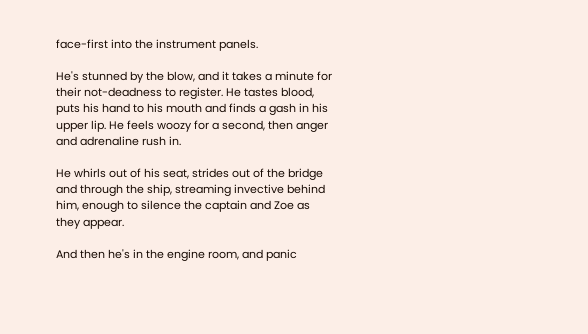face-first into the instrument panels.

He's stunned by the blow, and it takes a minute for their not-deadness to register. He tastes blood, puts his hand to his mouth and finds a gash in his upper lip. He feels woozy for a second, then anger and adrenaline rush in.

He whirls out of his seat, strides out of the bridge and through the ship, streaming invective behind him, enough to silence the captain and Zoe as they appear.

And then he's in the engine room, and panic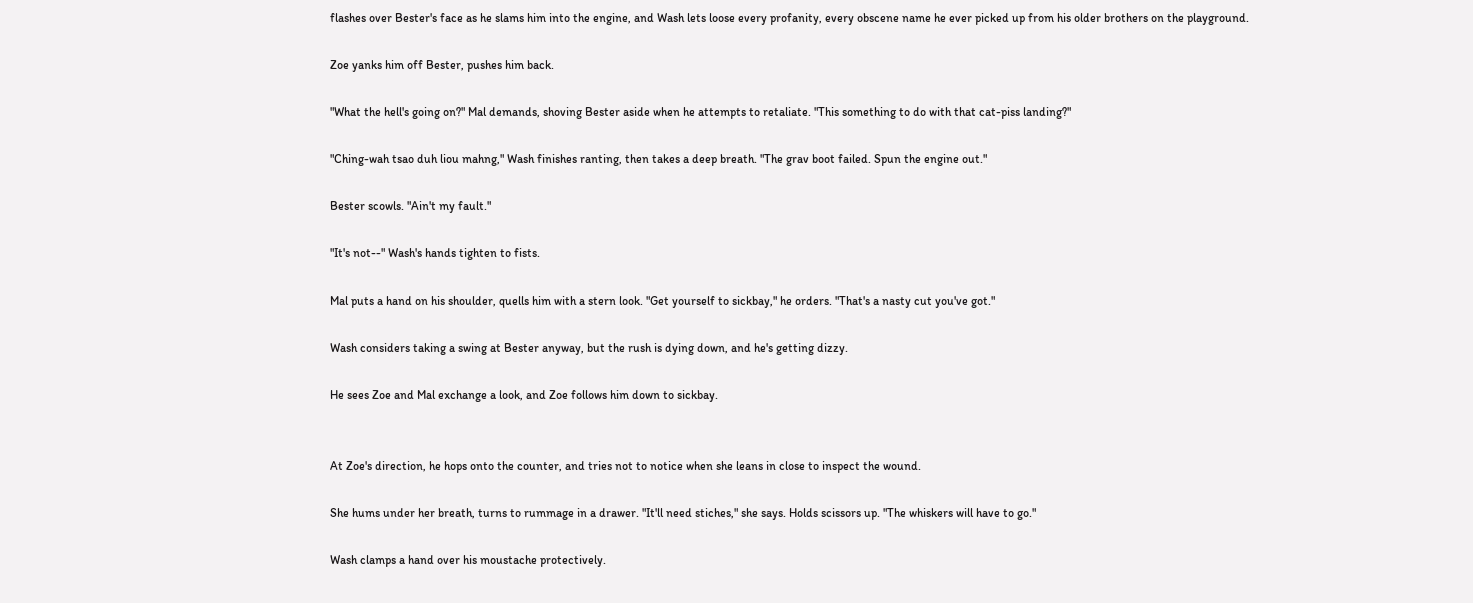flashes over Bester's face as he slams him into the engine, and Wash lets loose every profanity, every obscene name he ever picked up from his older brothers on the playground.

Zoe yanks him off Bester, pushes him back.

"What the hell's going on?" Mal demands, shoving Bester aside when he attempts to retaliate. "This something to do with that cat-piss landing?"

"Ching-wah tsao duh liou mahng," Wash finishes ranting, then takes a deep breath. "The grav boot failed. Spun the engine out."

Bester scowls. "Ain't my fault."

"It's not--" Wash's hands tighten to fists.

Mal puts a hand on his shoulder, quells him with a stern look. "Get yourself to sickbay," he orders. "That's a nasty cut you've got."

Wash considers taking a swing at Bester anyway, but the rush is dying down, and he's getting dizzy.

He sees Zoe and Mal exchange a look, and Zoe follows him down to sickbay.


At Zoe's direction, he hops onto the counter, and tries not to notice when she leans in close to inspect the wound.

She hums under her breath, turns to rummage in a drawer. "It'll need stiches," she says. Holds scissors up. "The whiskers will have to go."

Wash clamps a hand over his moustache protectively.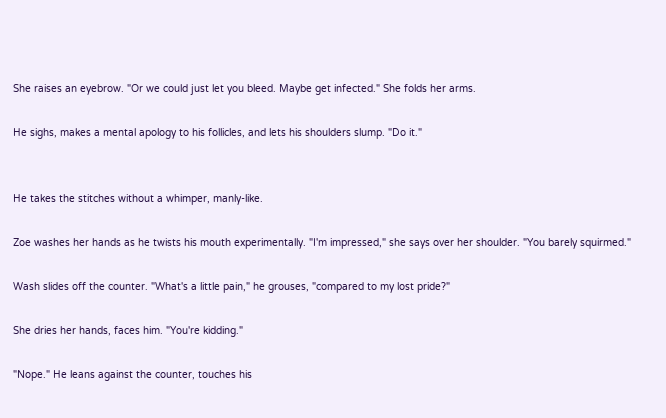She raises an eyebrow. "Or we could just let you bleed. Maybe get infected." She folds her arms.

He sighs, makes a mental apology to his follicles, and lets his shoulders slump. "Do it."


He takes the stitches without a whimper, manly-like.

Zoe washes her hands as he twists his mouth experimentally. "I'm impressed," she says over her shoulder. "You barely squirmed."

Wash slides off the counter. "What's a little pain," he grouses, "compared to my lost pride?"

She dries her hands, faces him. "You're kidding."

"Nope." He leans against the counter, touches his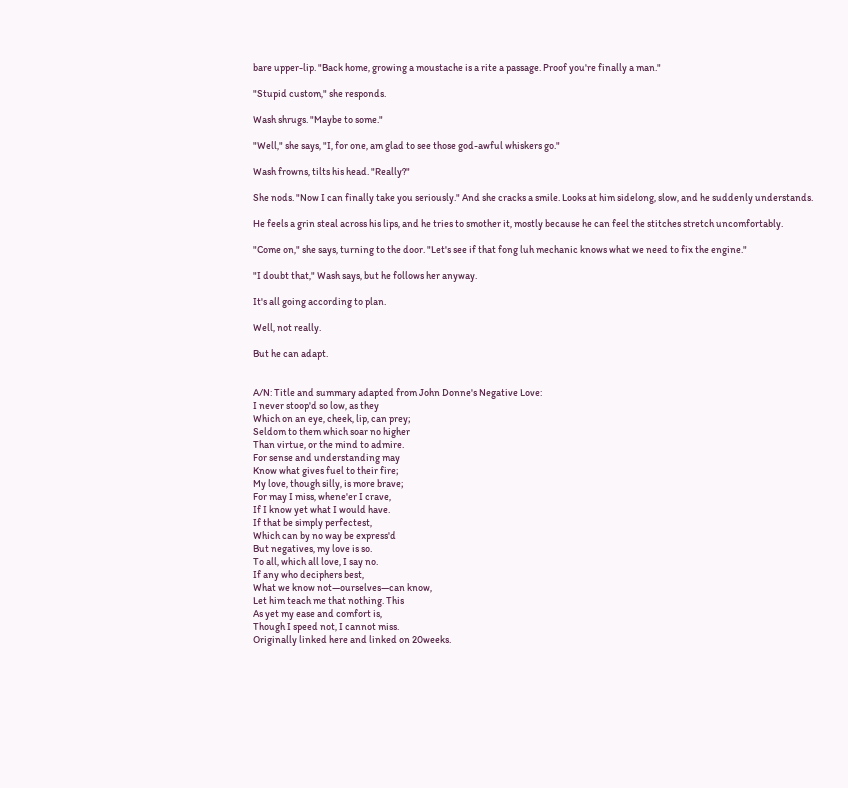bare upper-lip. "Back home, growing a moustache is a rite a passage. Proof you're finally a man."

"Stupid custom," she responds.

Wash shrugs. "Maybe to some."

"Well," she says, "I, for one, am glad to see those god-awful whiskers go."

Wash frowns, tilts his head. "Really?"

She nods. "Now I can finally take you seriously." And she cracks a smile. Looks at him sidelong, slow, and he suddenly understands.

He feels a grin steal across his lips, and he tries to smother it, mostly because he can feel the stitches stretch uncomfortably.

"Come on," she says, turning to the door. "Let's see if that fong luh mechanic knows what we need to fix the engine."

"I doubt that," Wash says, but he follows her anyway.

It's all going according to plan.

Well, not really.

But he can adapt.


A/N: Title and summary adapted from John Donne's Negative Love:
I never stoop'd so low, as they
Which on an eye, cheek, lip, can prey;
Seldom to them which soar no higher
Than virtue, or the mind to admire.
For sense and understanding may
Know what gives fuel to their fire;
My love, though silly, is more brave;
For may I miss, whene'er I crave,
If I know yet what I would have.
If that be simply perfectest,
Which can by no way be express'd
But negatives, my love is so.
To all, which all love, I say no.
If any who deciphers best,
What we know not—ourselves—can know,
Let him teach me that nothing. This
As yet my ease and comfort is,
Though I speed not, I cannot miss.
Originally linked here and linked on 20weeks.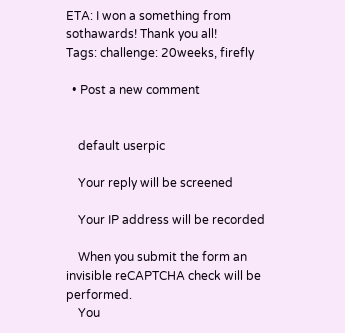ETA: I won a something from sothawards! Thank you all!
Tags: challenge: 20weeks, firefly

  • Post a new comment


    default userpic

    Your reply will be screened

    Your IP address will be recorded

    When you submit the form an invisible reCAPTCHA check will be performed.
    You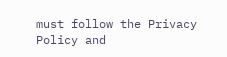must follow the Privacy Policy and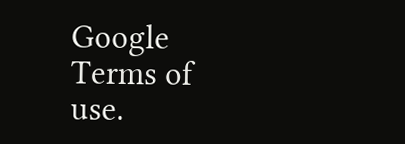Google Terms of use.